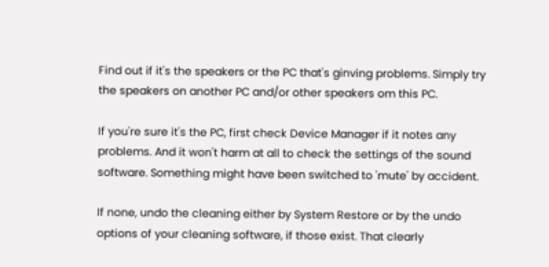Find out if it's the speakers or the PC that's ginving problems. Simply try the speakers on another PC and/or other speakers om this PC.

If you're sure it's the PC, first check Device Manager if it notes any problems. And it won't harm at all to check the settings of the sound software. Something might have been switched to 'mute' by accident.

If none, undo the cleaning either by System Restore or by the undo options of your cleaning software, if those exist. That clearly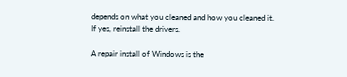depends on what you cleaned and how you cleaned it.
If yes, reinstall the drivers.

A repair install of Windows is the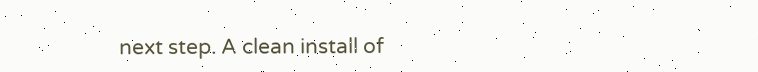next step. A clean install of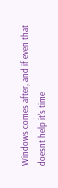Windows comes after, and if even that doesnt help it's time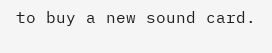to buy a new sound card.